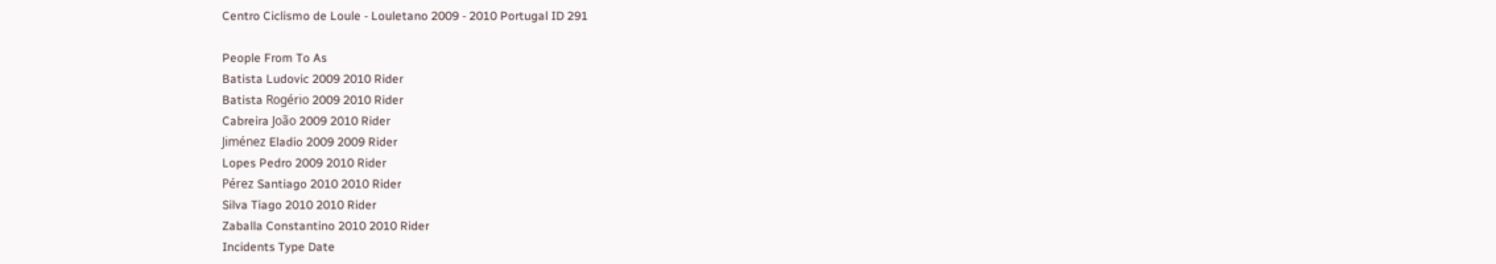Centro Ciclismo de Loule - Louletano 2009 - 2010 Portugal ID 291

People From To As
Batista Ludovic 2009 2010 Rider
Batista Rogério 2009 2010 Rider
Cabreira João 2009 2010 Rider
Jiménez Eladio 2009 2009 Rider
Lopes Pedro 2009 2010 Rider
Pérez Santiago 2010 2010 Rider
Silva Tiago 2010 2010 Rider
Zaballa Constantino 2010 2010 Rider
Incidents Type Date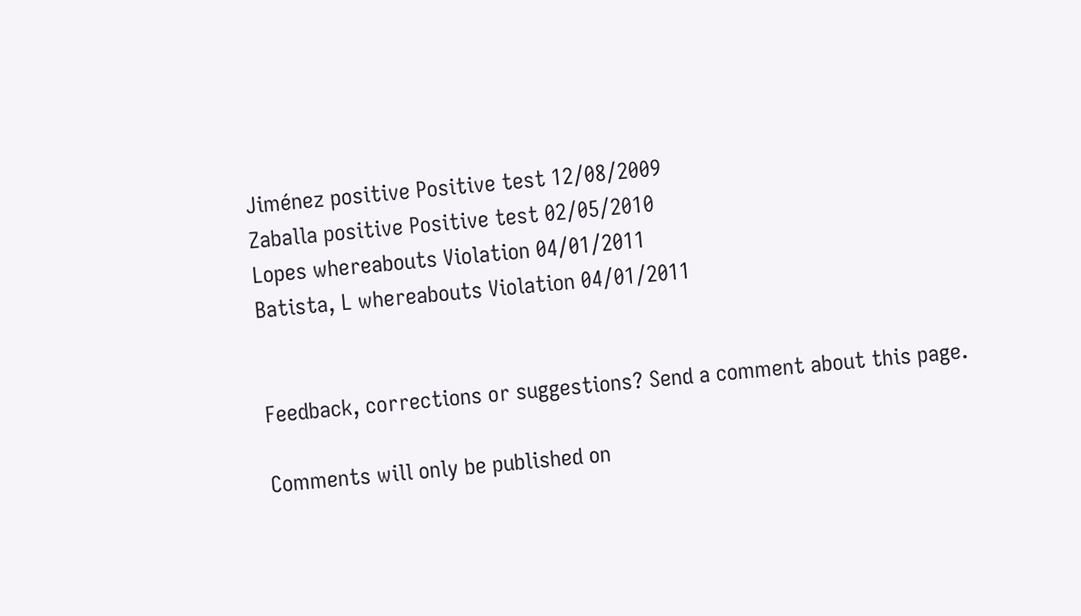Jiménez positive Positive test 12/08/2009
Zaballa positive Positive test 02/05/2010
Lopes whereabouts Violation 04/01/2011
Batista, L whereabouts Violation 04/01/2011


Feedback, corrections or suggestions? Send a comment about this page.

Comments will only be published on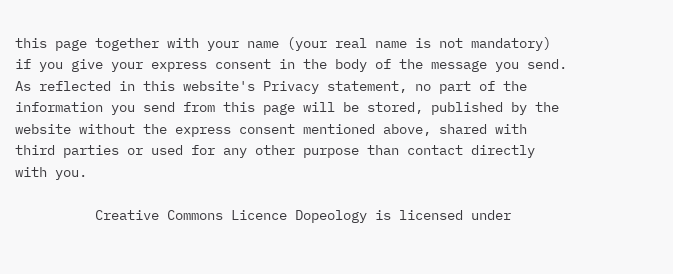this page together with your name (your real name is not mandatory) if you give your express consent in the body of the message you send. As reflected in this website's Privacy statement, no part of the information you send from this page will be stored, published by the website without the express consent mentioned above, shared with third parties or used for any other purpose than contact directly with you.

          Creative Commons Licence Dopeology is licensed under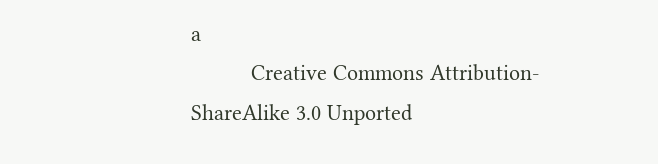a
          Creative Commons Attribution-ShareAlike 3.0 Unported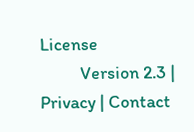License
          Version 2.3 | Privacy | Contact